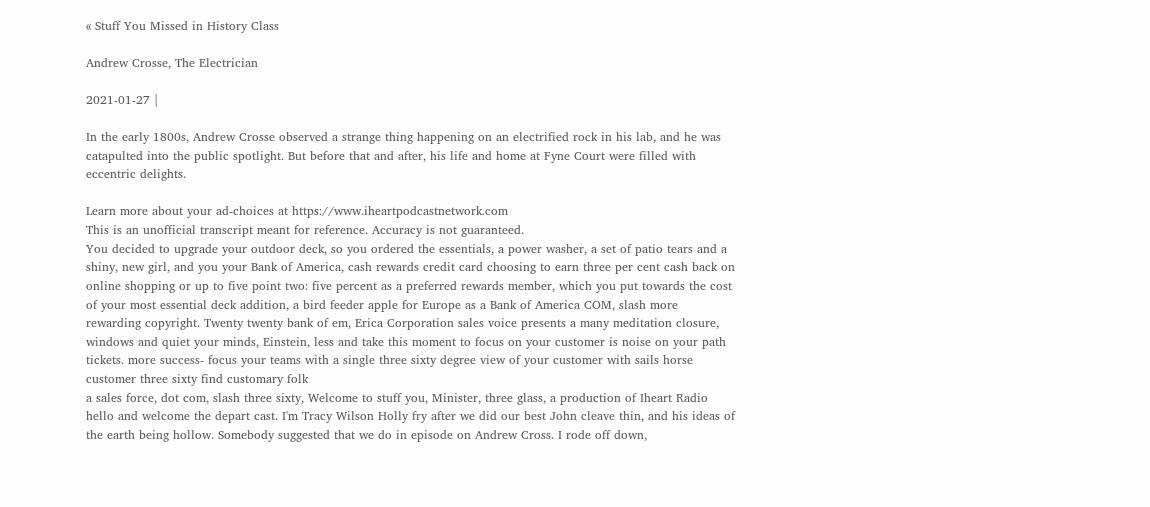« Stuff You Missed in History Class

Andrew Crosse, The Electrician

2021-01-27 |

In the early 1800s, Andrew Crosse observed a strange thing happening on an electrified rock in his lab, and he was catapulted into the public spotlight. But before that and after, his life and home at Fyne Court were filled with eccentric delights.

Learn more about your ad-choices at https://www.iheartpodcastnetwork.com
This is an unofficial transcript meant for reference. Accuracy is not guaranteed.
You decided to upgrade your outdoor deck, so you ordered the essentials, a power washer, a set of patio tears and a shiny, new girl, and you your Bank of America, cash rewards credit card choosing to earn three per cent cash back on online shopping or up to five point two: five percent as a preferred rewards member, which you put towards the cost of your most essential deck addition, a bird feeder apple for Europe as a Bank of America COM, slash more rewarding copyright. Twenty twenty bank of em, Erica Corporation sales voice presents a many meditation closure, windows and quiet your minds, Einstein, less and take this moment to focus on your customer is noise on your path tickets. more success- focus your teams with a single three sixty degree view of your customer with sails horse customer three sixty find customary folk
a sales force, dot com, slash three sixty, Welcome to stuff you, Minister, three glass, a production of Iheart Radio hello and welcome the depart cast. I'm Tracy Wilson Holly fry after we did our best John cleave thin, and his ideas of the earth being hollow. Somebody suggested that we do in episode on Andrew Cross. I rode off down,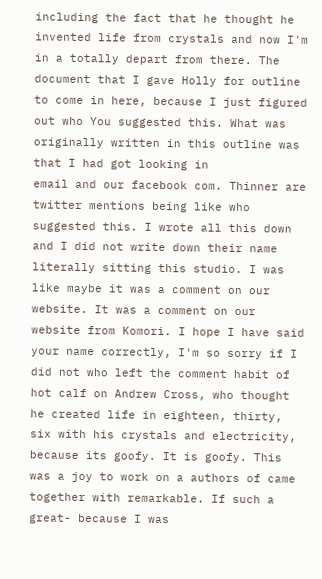including the fact that he thought he invented life from crystals and now I'm in a totally depart from there. The document that I gave Holly for outline to come in here, because I just figured out who You suggested this. What was originally written in this outline was that I had got looking in
email and our facebook com. Thinner are twitter mentions being like who suggested this. I wrote all this down and I did not write down their name literally sitting this studio. I was like maybe it was a comment on our website. It was a comment on our website from Komori. I hope I have said your name correctly, I'm so sorry if I did not who left the comment habit of hot calf on Andrew Cross, who thought he created life in eighteen, thirty, six with his crystals and electricity, because its goofy. It is goofy. This was a joy to work on a authors of came together with remarkable. If such a great- because I was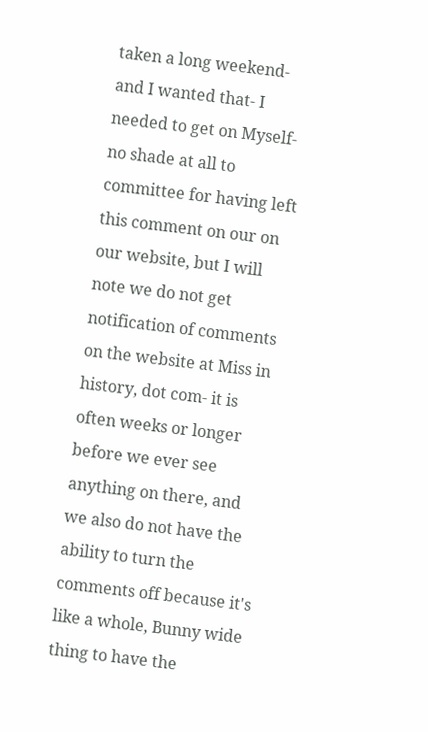taken a long weekend- and I wanted that- I needed to get on Myself-
no shade at all to committee for having left this comment on our on our website, but I will note we do not get notification of comments on the website at Miss in history, dot com- it is often weeks or longer before we ever see anything on there, and we also do not have the ability to turn the comments off because it's like a whole, Bunny wide thing to have the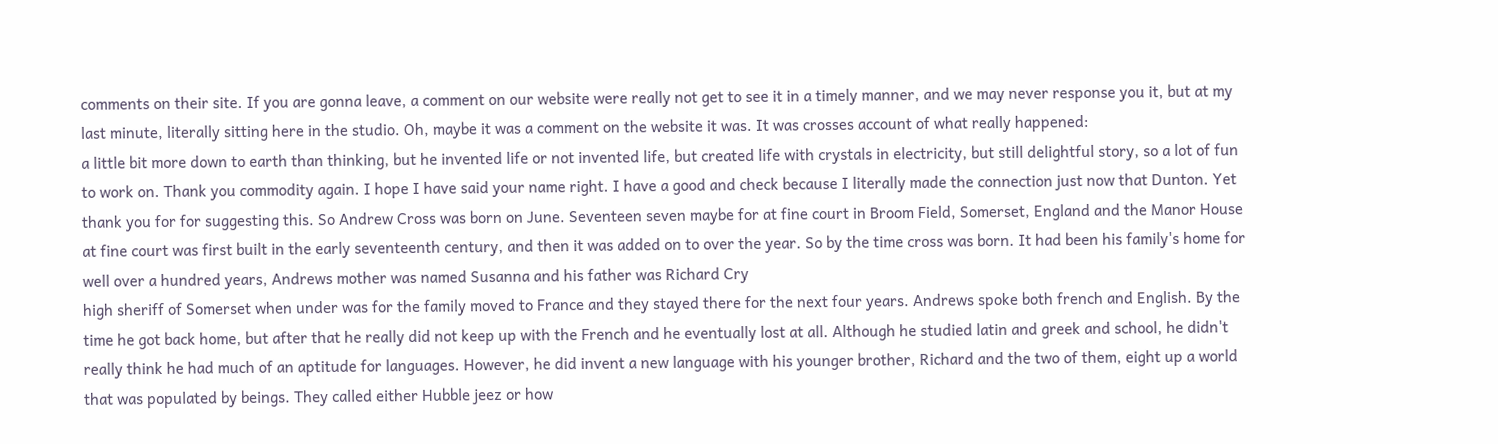comments on their site. If you are gonna leave, a comment on our website were really not get to see it in a timely manner, and we may never response you it, but at my last minute, literally sitting here in the studio. Oh, maybe it was a comment on the website it was. It was crosses account of what really happened:
a little bit more down to earth than thinking, but he invented life or not invented life, but created life with crystals in electricity, but still delightful story, so a lot of fun to work on. Thank you commodity again. I hope I have said your name right. I have a good and check because I literally made the connection just now that Dunton. Yet thank you for for suggesting this. So Andrew Cross was born on June. Seventeen seven maybe for at fine court in Broom Field, Somerset, England and the Manor House at fine court was first built in the early seventeenth century, and then it was added on to over the year. So by the time cross was born. It had been his family's home for well over a hundred years, Andrews mother was named Susanna and his father was Richard Cry
high sheriff of Somerset when under was for the family moved to France and they stayed there for the next four years. Andrews spoke both french and English. By the time he got back home, but after that he really did not keep up with the French and he eventually lost at all. Although he studied latin and greek and school, he didn't really think he had much of an aptitude for languages. However, he did invent a new language with his younger brother, Richard and the two of them, eight up a world that was populated by beings. They called either Hubble jeez or how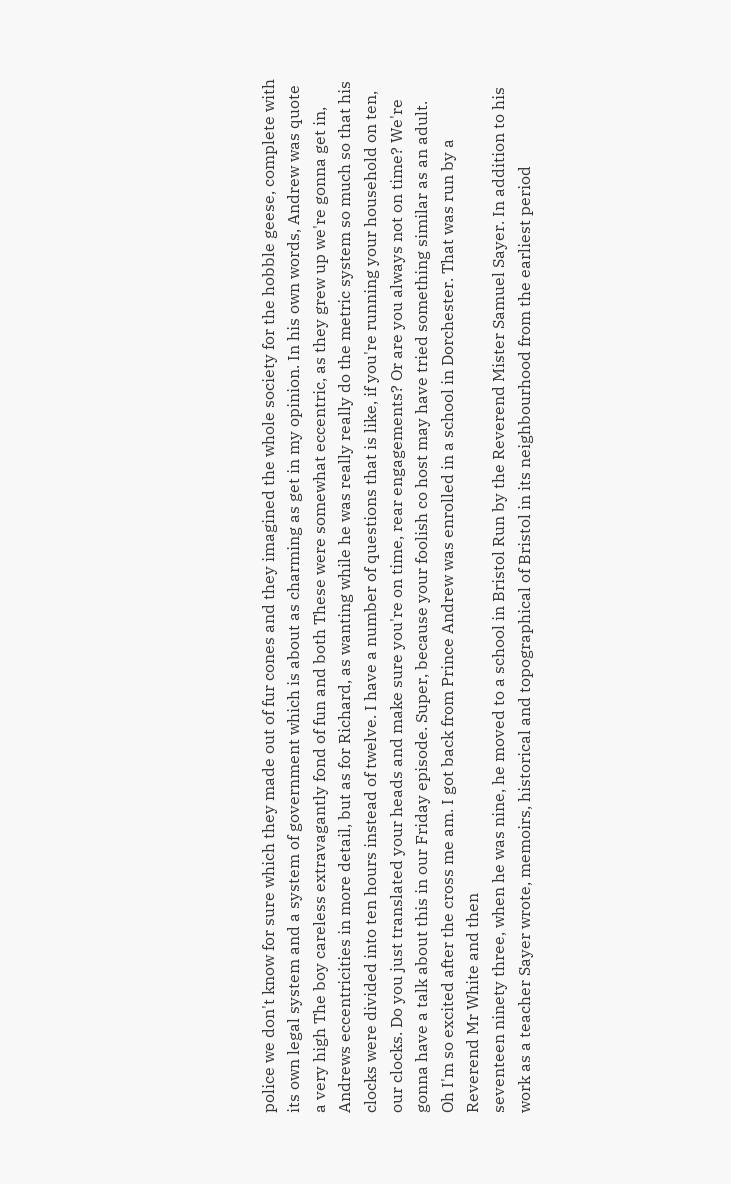police we don't know for sure which they made out of fur cones and they imagined the whole society for the hobble geese, complete with its own legal system and a system of government which is about as charming as get in my opinion. In his own words, Andrew was quote a very high The boy careless extravagantly fond of fun and both These were somewhat eccentric, as they grew up we're gonna get in,
Andrews eccentricities in more detail, but as for Richard, as wanting while he was really really do the metric system so much so that his clocks were divided into ten hours instead of twelve. I have a number of questions that is like, if you're running your household on ten, our clocks. Do you just translated your heads and make sure you're on time, rear engagements? Or are you always not on time? We're gonna have a talk about this in our Friday episode. Super, because your foolish co host may have tried something similar as an adult. Oh I'm so excited after the cross me am. I got back from Prince Andrew was enrolled in a school in Dorchester. That was run by a Reverend Mr White and then
seventeen ninety three, when he was nine, he moved to a school in Bristol Run by the Reverend Mister Samuel Sayer. In addition to his work as a teacher Sayer wrote, memoirs, historical and topographical of Bristol in its neighbourhood from the earliest period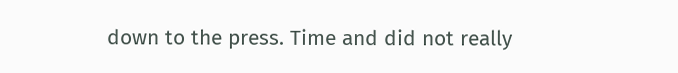down to the press. Time and did not really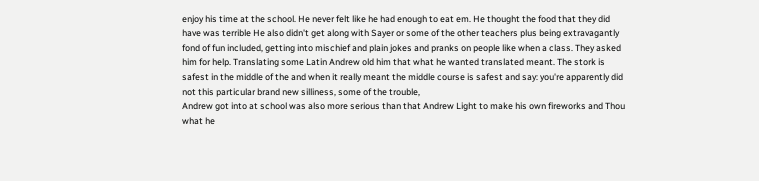enjoy his time at the school. He never felt like he had enough to eat em. He thought the food that they did have was terrible He also didn't get along with Sayer or some of the other teachers plus being extravagantly fond of fun included, getting into mischief and plain jokes and pranks on people like when a class. They asked him for help. Translating some Latin Andrew old him that what he wanted translated meant. The stork is safest in the middle of the and when it really meant the middle course is safest and say: you're apparently did not this particular brand new silliness, some of the trouble,
Andrew got into at school was also more serious than that Andrew Light to make his own fireworks and Thou what he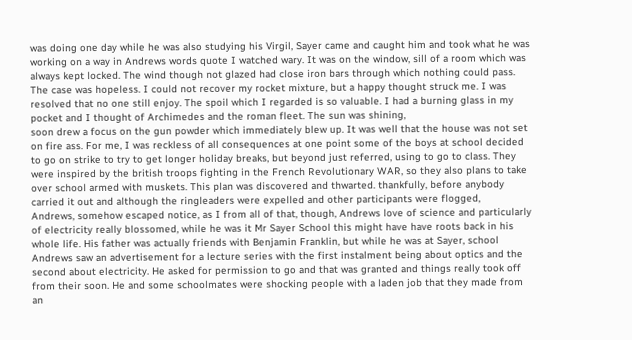was doing one day while he was also studying his Virgil, Sayer came and caught him and took what he was working on a way in Andrews words quote I watched wary. It was on the window, sill of a room which was always kept locked. The wind though not glazed had close iron bars through which nothing could pass. The case was hopeless. I could not recover my rocket mixture, but a happy thought struck me. I was resolved that no one still enjoy. The spoil which I regarded is so valuable. I had a burning glass in my pocket and I thought of Archimedes and the roman fleet. The sun was shining,
soon drew a focus on the gun powder which immediately blew up. It was well that the house was not set on fire ass. For me, I was reckless of all consequences at one point some of the boys at school decided to go on strike to try to get longer holiday breaks, but beyond just referred, using to go to class. They were inspired by the british troops fighting in the French Revolutionary WAR, so they also plans to take over school armed with muskets. This plan was discovered and thwarted. thankfully, before anybody carried it out and although the ringleaders were expelled and other participants were flogged,
Andrews, somehow escaped notice, as I from all of that, though, Andrews love of science and particularly of electricity really blossomed, while he was it Mr Sayer School this might have have roots back in his whole life. His father was actually friends with Benjamin Franklin, but while he was at Sayer, school Andrews saw an advertisement for a lecture series with the first instalment being about optics and the second about electricity. He asked for permission to go and that was granted and things really took off from their soon. He and some schoolmates were shocking people with a laden job that they made from an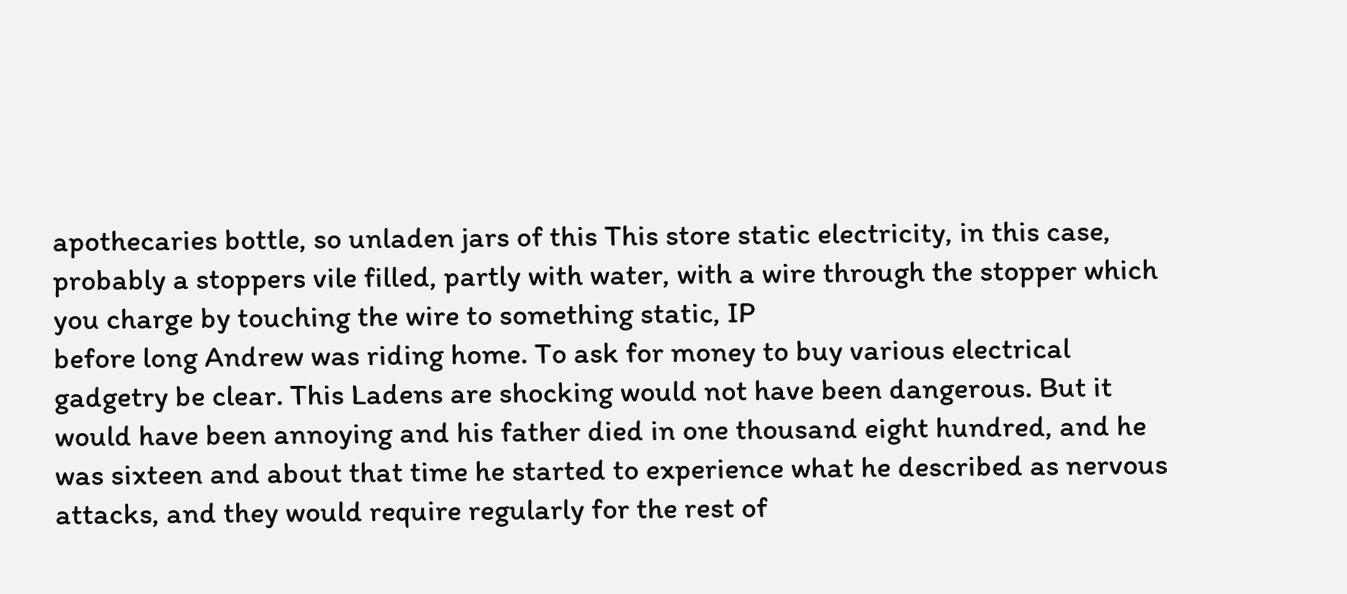apothecaries bottle, so unladen jars of this This store static electricity, in this case, probably a stoppers vile filled, partly with water, with a wire through the stopper which you charge by touching the wire to something static, IP
before long Andrew was riding home. To ask for money to buy various electrical gadgetry be clear. This Ladens are shocking would not have been dangerous. But it would have been annoying and his father died in one thousand eight hundred, and he was sixteen and about that time he started to experience what he described as nervous attacks, and they would require regularly for the rest of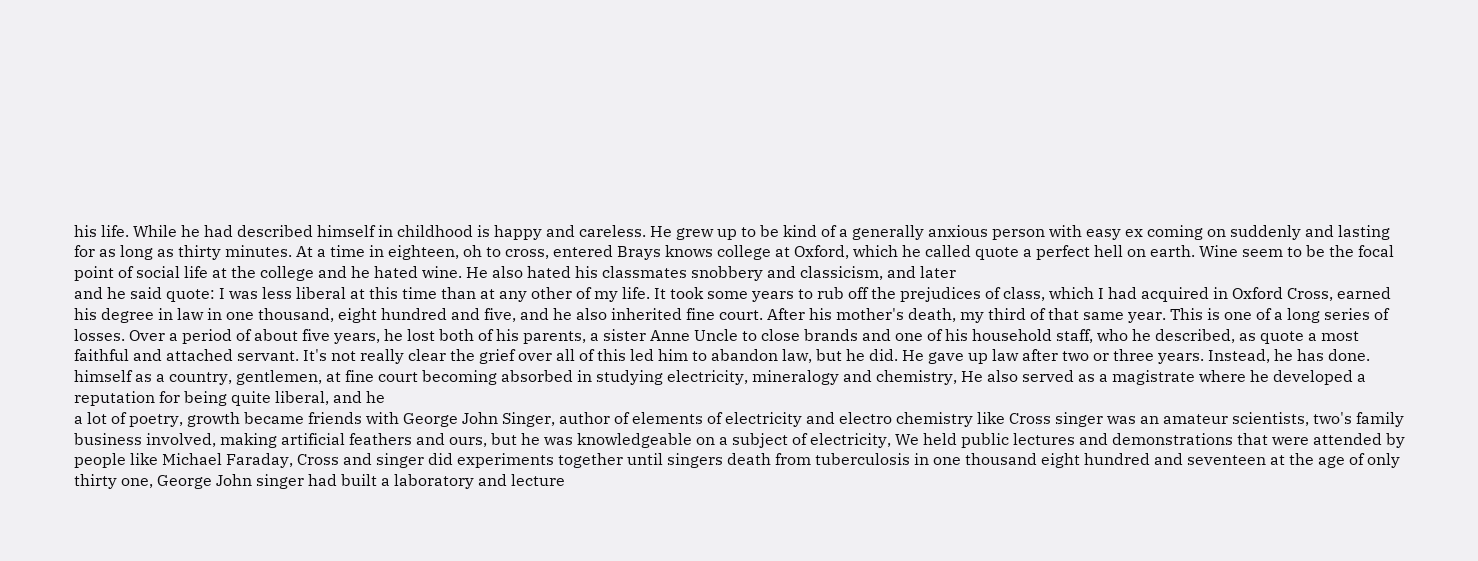his life. While he had described himself in childhood is happy and careless. He grew up to be kind of a generally anxious person with easy ex coming on suddenly and lasting for as long as thirty minutes. At a time in eighteen, oh to cross, entered Brays knows college at Oxford, which he called quote a perfect hell on earth. Wine seem to be the focal point of social life at the college and he hated wine. He also hated his classmates snobbery and classicism, and later
and he said quote: I was less liberal at this time than at any other of my life. It took some years to rub off the prejudices of class, which I had acquired in Oxford Cross, earned his degree in law in one thousand, eight hundred and five, and he also inherited fine court. After his mother's death, my third of that same year. This is one of a long series of losses. Over a period of about five years, he lost both of his parents, a sister Anne Uncle to close brands and one of his household staff, who he described, as quote a most faithful and attached servant. It's not really clear the grief over all of this led him to abandon law, but he did. He gave up law after two or three years. Instead, he has done. himself as a country, gentlemen, at fine court becoming absorbed in studying electricity, mineralogy and chemistry, He also served as a magistrate where he developed a reputation for being quite liberal, and he
a lot of poetry, growth became friends with George John Singer, author of elements of electricity and electro chemistry like Cross singer was an amateur scientists, two's family business involved, making artificial feathers and ours, but he was knowledgeable on a subject of electricity, We held public lectures and demonstrations that were attended by people like Michael Faraday, Cross and singer did experiments together until singers death from tuberculosis in one thousand eight hundred and seventeen at the age of only thirty one, George John singer had built a laboratory and lecture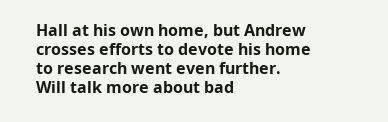Hall at his own home, but Andrew crosses efforts to devote his home to research went even further. Will talk more about bad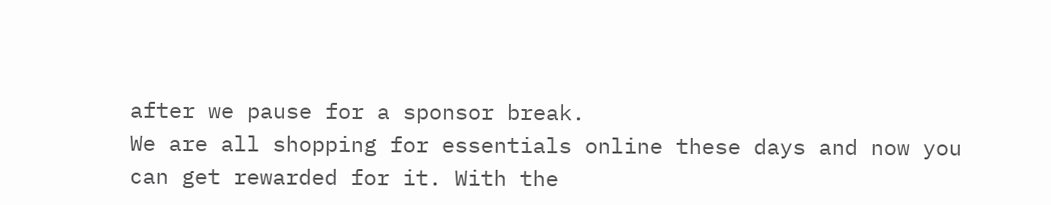after we pause for a sponsor break.
We are all shopping for essentials online these days and now you can get rewarded for it. With the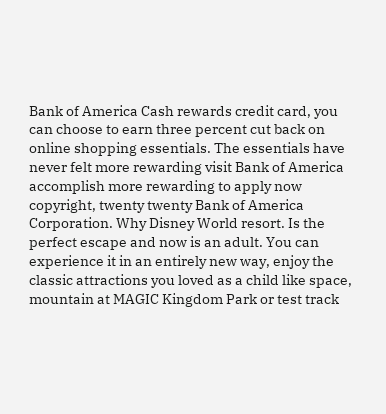Bank of America Cash rewards credit card, you can choose to earn three percent cut back on online shopping essentials. The essentials have never felt more rewarding visit Bank of America accomplish more rewarding to apply now copyright, twenty twenty Bank of America Corporation. Why Disney World resort. Is the perfect escape and now is an adult. You can experience it in an entirely new way, enjoy the classic attractions you loved as a child like space, mountain at MAGIC Kingdom Park or test track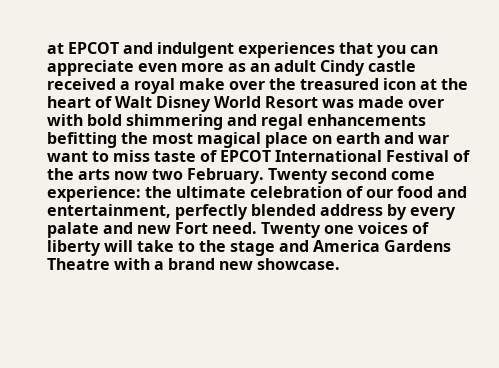at EPCOT and indulgent experiences that you can appreciate even more as an adult Cindy castle received a royal make over the treasured icon at the heart of Walt Disney World Resort was made over with bold shimmering and regal enhancements befitting the most magical place on earth and war
want to miss taste of EPCOT International Festival of the arts now two February. Twenty second come experience: the ultimate celebration of our food and entertainment, perfectly blended address by every palate and new Fort need. Twenty one voices of liberty will take to the stage and America Gardens Theatre with a brand new showcase.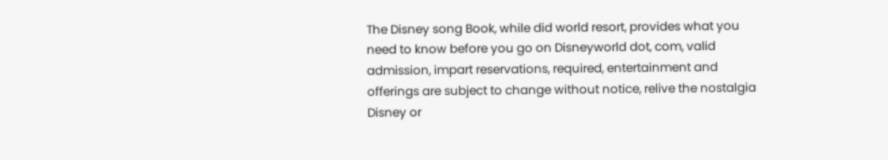The Disney song Book, while did world resort, provides what you need to know before you go on Disneyworld dot, com, valid admission, impart reservations, required, entertainment and offerings are subject to change without notice, relive the nostalgia Disney or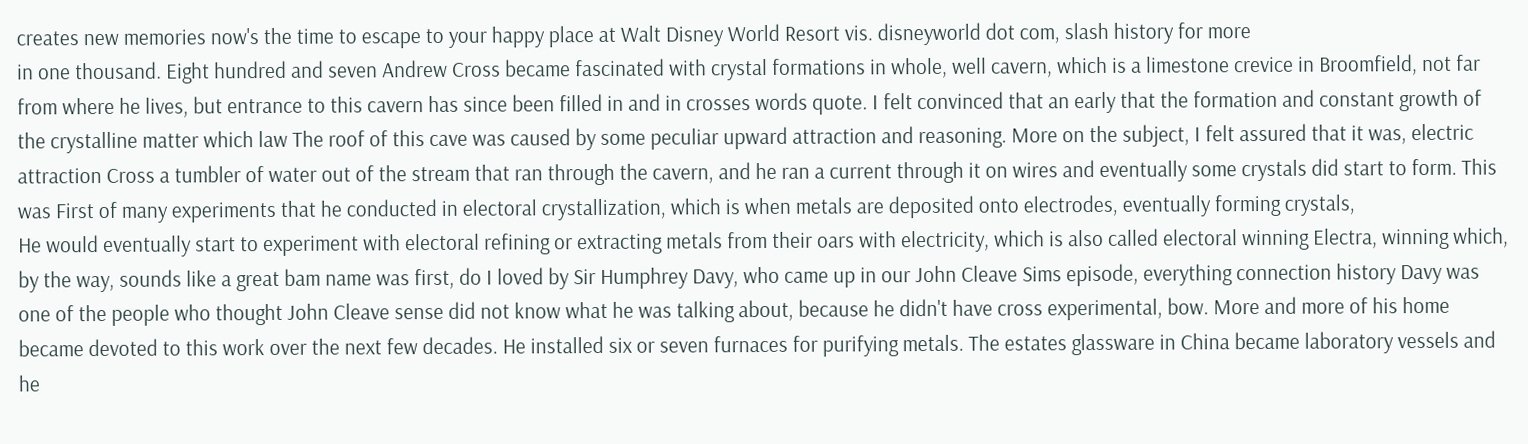creates new memories now's the time to escape to your happy place at Walt Disney World Resort vis. disneyworld dot com, slash history for more
in one thousand. Eight hundred and seven Andrew Cross became fascinated with crystal formations in whole, well cavern, which is a limestone crevice in Broomfield, not far from where he lives, but entrance to this cavern has since been filled in and in crosses words quote. I felt convinced that an early that the formation and constant growth of the crystalline matter which law The roof of this cave was caused by some peculiar upward attraction and reasoning. More on the subject, I felt assured that it was, electric attraction Cross a tumbler of water out of the stream that ran through the cavern, and he ran a current through it on wires and eventually some crystals did start to form. This was First of many experiments that he conducted in electoral crystallization, which is when metals are deposited onto electrodes, eventually forming crystals,
He would eventually start to experiment with electoral refining or extracting metals from their oars with electricity, which is also called electoral winning Electra, winning which, by the way, sounds like a great bam name was first, do I loved by Sir Humphrey Davy, who came up in our John Cleave Sims episode, everything connection history Davy was one of the people who thought John Cleave sense did not know what he was talking about, because he didn't have cross experimental, bow. More and more of his home became devoted to this work over the next few decades. He installed six or seven furnaces for purifying metals. The estates glassware in China became laboratory vessels and he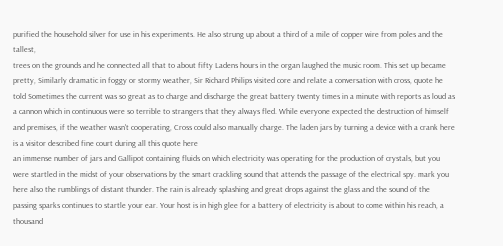purified the household silver for use in his experiments. He also strung up about a third of a mile of copper wire from poles and the tallest,
trees on the grounds and he connected all that to about fifty Ladens hours in the organ laughed the music room. This set up became pretty, Similarly dramatic in foggy or stormy weather, Sir Richard Philips visited core and relate a conversation with cross, quote he told Sometimes the current was so great as to charge and discharge the great battery twenty times in a minute with reports as loud as a cannon which in continuous were so terrible to strangers that they always fled. While everyone expected the destruction of himself and premises, if the weather wasn't cooperating, Cross could also manually charge. The laden jars by turning a device with a crank here is a visitor described fine court during all this quote here
an immense number of jars and Gallipot containing fluids on which electricity was operating for the production of crystals, but you were startled in the midst of your observations by the smart crackling sound that attends the passage of the electrical spy. mark you here also the rumblings of distant thunder. The rain is already splashing and great drops against the glass and the sound of the passing sparks continues to startle your ear. Your host is in high glee for a battery of electricity is about to come within his reach, a thousand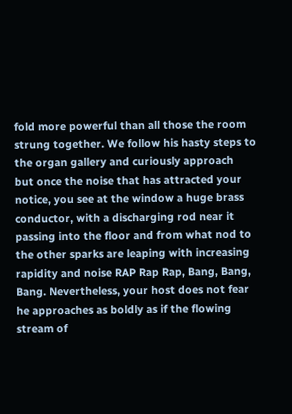fold more powerful than all those the room strung together. We follow his hasty steps to the organ gallery and curiously approach
but once the noise that has attracted your notice, you see at the window a huge brass conductor, with a discharging rod near it passing into the floor and from what nod to the other sparks are leaping with increasing rapidity and noise RAP Rap Rap, Bang, Bang, Bang. Nevertheless, your host does not fear he approaches as boldly as if the flowing stream of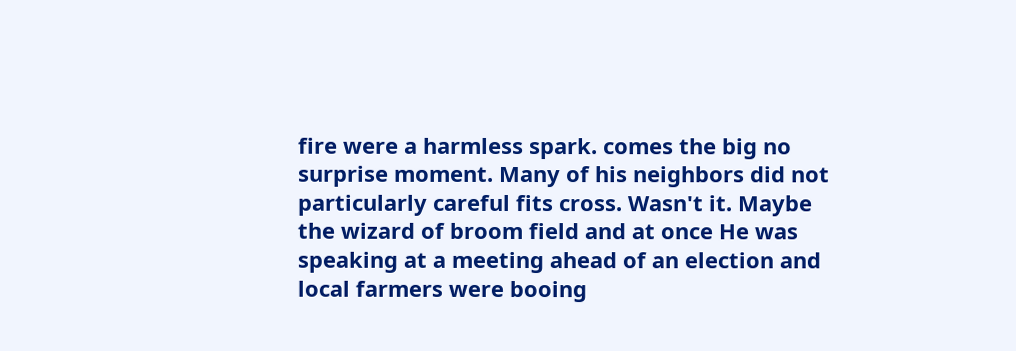fire were a harmless spark. comes the big no surprise moment. Many of his neighbors did not particularly careful fits cross. Wasn't it. Maybe the wizard of broom field and at once He was speaking at a meeting ahead of an election and local farmers were booing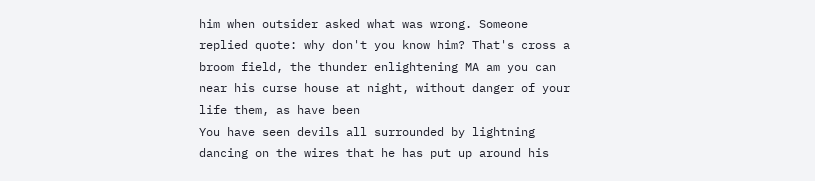him when outsider asked what was wrong. Someone replied quote: why don't you know him? That's cross a broom field, the thunder enlightening MA am you can near his curse house at night, without danger of your life them, as have been
You have seen devils all surrounded by lightning dancing on the wires that he has put up around his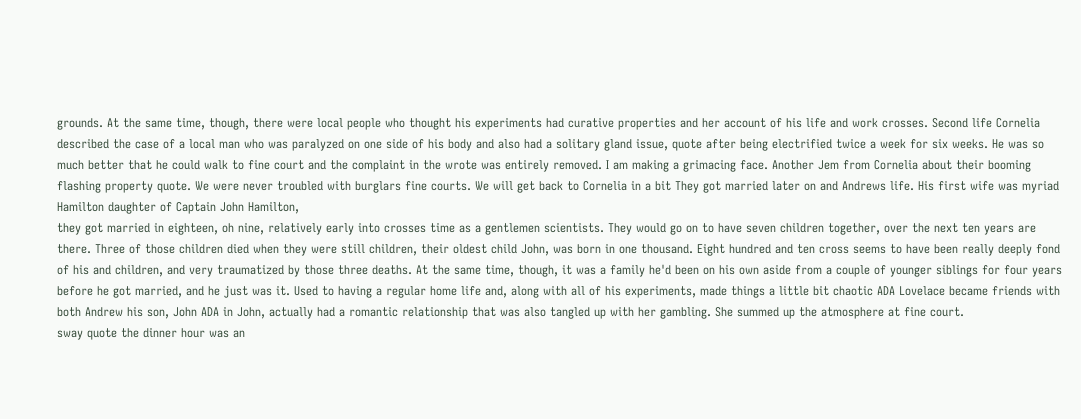grounds. At the same time, though, there were local people who thought his experiments had curative properties and her account of his life and work crosses. Second life Cornelia described the case of a local man who was paralyzed on one side of his body and also had a solitary gland issue, quote after being electrified twice a week for six weeks. He was so much better that he could walk to fine court and the complaint in the wrote was entirely removed. I am making a grimacing face. Another Jem from Cornelia about their booming flashing property quote. We were never troubled with burglars fine courts. We will get back to Cornelia in a bit They got married later on and Andrews life. His first wife was myriad Hamilton daughter of Captain John Hamilton,
they got married in eighteen, oh nine, relatively early into crosses time as a gentlemen scientists. They would go on to have seven children together, over the next ten years are there. Three of those children died when they were still children, their oldest child John, was born in one thousand. Eight hundred and ten cross seems to have been really deeply fond of his and children, and very traumatized by those three deaths. At the same time, though, it was a family he'd been on his own aside from a couple of younger siblings for four years before he got married, and he just was it. Used to having a regular home life and, along with all of his experiments, made things a little bit chaotic ADA Lovelace became friends with both Andrew his son, John ADA in John, actually had a romantic relationship that was also tangled up with her gambling. She summed up the atmosphere at fine court.
sway quote the dinner hour was an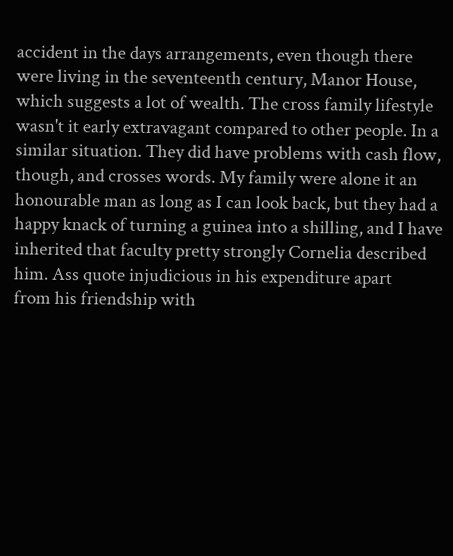accident in the days arrangements, even though there were living in the seventeenth century, Manor House, which suggests a lot of wealth. The cross family lifestyle wasn't it early extravagant compared to other people. In a similar situation. They did have problems with cash flow, though, and crosses words. My family were alone it an honourable man as long as I can look back, but they had a happy knack of turning a guinea into a shilling, and I have inherited that faculty pretty strongly Cornelia described him. Ass quote injudicious in his expenditure apart
from his friendship with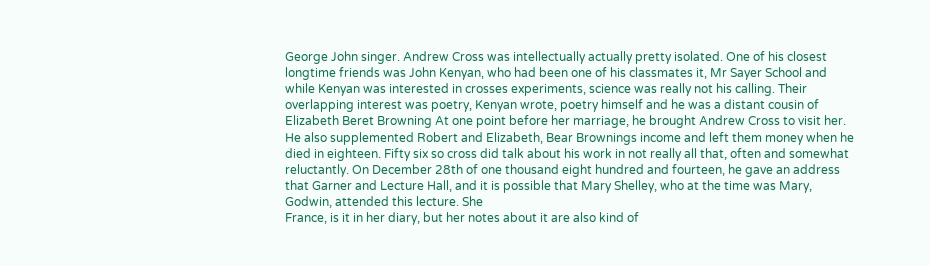George John singer. Andrew Cross was intellectually actually pretty isolated. One of his closest longtime friends was John Kenyan, who had been one of his classmates it, Mr Sayer School and while Kenyan was interested in crosses experiments, science was really not his calling. Their overlapping interest was poetry, Kenyan wrote, poetry himself and he was a distant cousin of Elizabeth Beret Browning At one point before her marriage, he brought Andrew Cross to visit her. He also supplemented Robert and Elizabeth, Bear Brownings income and left them money when he died in eighteen. Fifty six so cross did talk about his work in not really all that, often and somewhat reluctantly. On December 28th of one thousand eight hundred and fourteen, he gave an address that Garner and Lecture Hall, and it is possible that Mary Shelley, who at the time was Mary, Godwin, attended this lecture. She
France, is it in her diary, but her notes about it are also kind of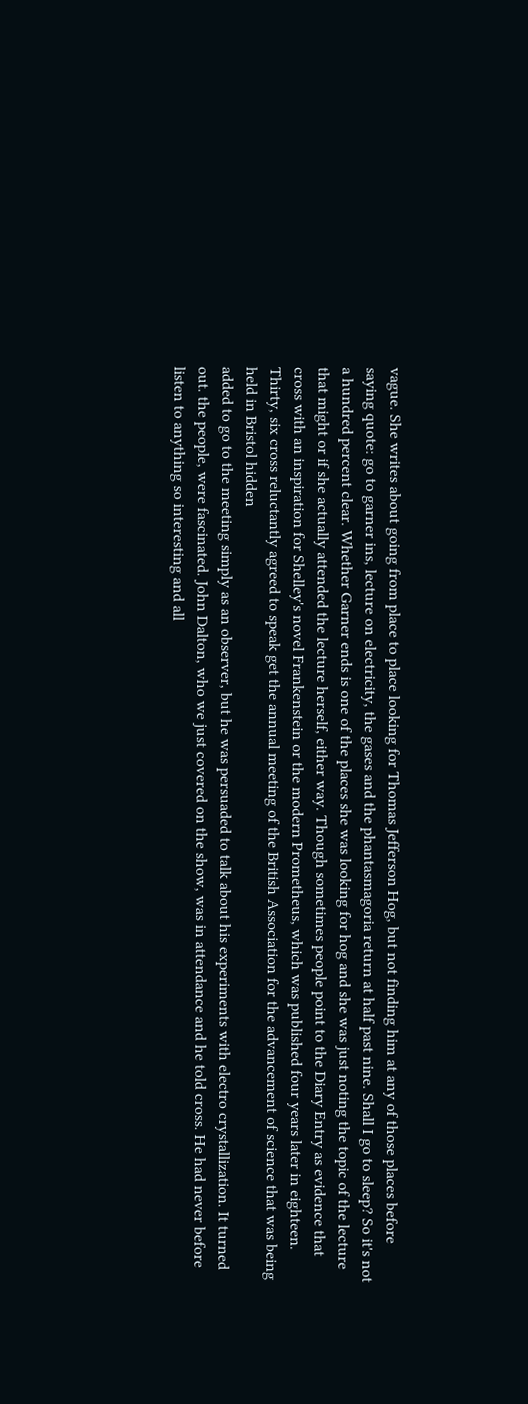vague. She writes about going from place to place looking for Thomas Jefferson Hog, but not finding him at any of those places before saying quote: go to garner ins, lecture on electricity, the gases and the phantasmagoria return at half past nine. Shall I go to sleep? So it's not a hundred percent clear. Whether Garner ends is one of the places she was looking for hog and she was just noting the topic of the lecture that might or if she actually attended the lecture herself, either way. Though sometimes people point to the Diary Entry as evidence that cross with an inspiration for Shelley's novel Frankenstein or the modern Prometheus, which was published four years later in eighteen. Thirty, six cross reluctantly agreed to speak get the annual meeting of the British Association for the advancement of science that was being held in Bristol hidden
added to go to the meeting simply as an observer, but he was persuaded to talk about his experiments with electro crystallization. It turned out. the people, were fascinated. John Dalton, who we just covered on the show, was in attendance and he told cross. He had never before listen to anything so interesting and all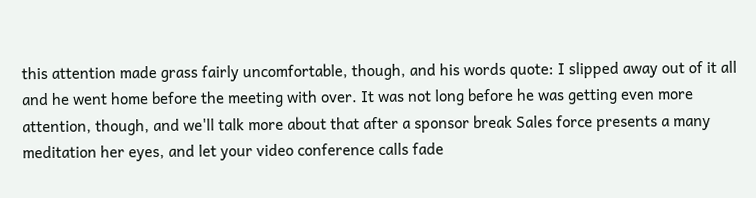this attention made grass fairly uncomfortable, though, and his words quote: I slipped away out of it all and he went home before the meeting with over. It was not long before he was getting even more attention, though, and we'll talk more about that after a sponsor break Sales force presents a many meditation her eyes, and let your video conference calls fade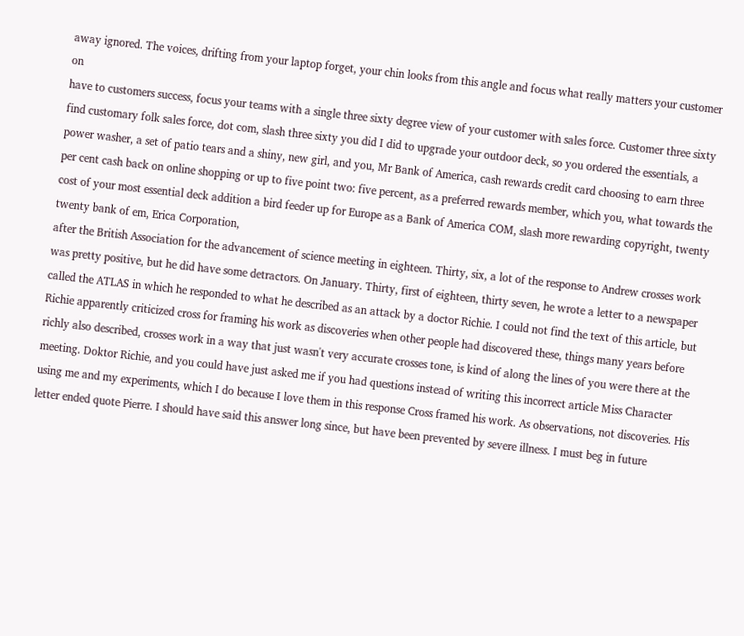away ignored. The voices, drifting from your laptop forget, your chin looks from this angle and focus what really matters your customer on
have to customers success, focus your teams with a single three sixty degree view of your customer with sales force. Customer three sixty find customary folk sales force, dot com, slash three sixty you did I did to upgrade your outdoor deck, so you ordered the essentials, a power washer, a set of patio tears and a shiny, new girl, and you, Mr Bank of America, cash rewards credit card choosing to earn three per cent cash back on online shopping or up to five point two: five percent, as a preferred rewards member, which you, what towards the cost of your most essential deck addition a bird feeder up for Europe as a Bank of America COM, slash more rewarding copyright, twenty twenty bank of em, Erica Corporation,
after the British Association for the advancement of science meeting in eighteen. Thirty, six, a lot of the response to Andrew crosses work was pretty positive, but he did have some detractors. On January. Thirty, first of eighteen, thirty seven, he wrote a letter to a newspaper called the ATLAS in which he responded to what he described as an attack by a doctor Richie. I could not find the text of this article, but Richie apparently criticized cross for framing his work as discoveries when other people had discovered these, things many years before richly also described, crosses work in a way that just wasn't very accurate crosses tone, is kind of along the lines of you were there at the meeting. Doktor Richie, and you could have just asked me if you had questions instead of writing this incorrect article Miss Character
using me and my experiments, which I do because I love them in this response Cross framed his work. As observations, not discoveries. His letter ended quote Pierre. I should have said this answer long since, but have been prevented by severe illness. I must beg in future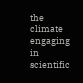the climate engaging in scientific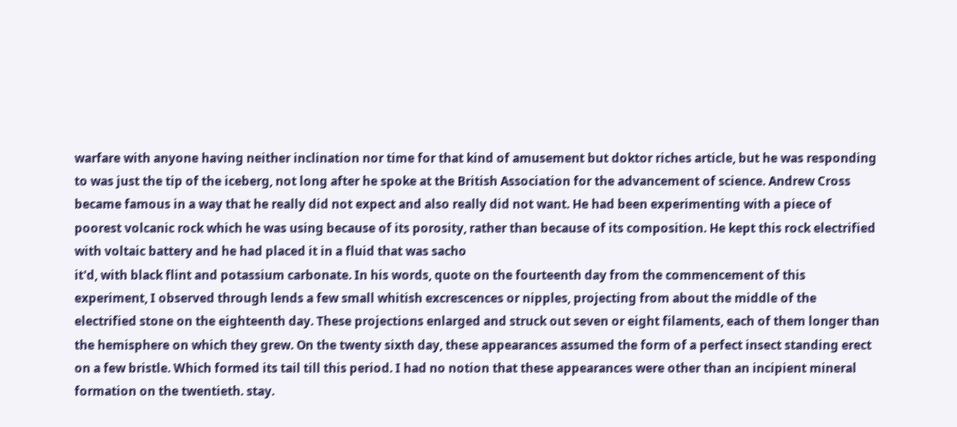warfare with anyone having neither inclination nor time for that kind of amusement but doktor riches article, but he was responding to was just the tip of the iceberg, not long after he spoke at the British Association for the advancement of science. Andrew Cross became famous in a way that he really did not expect and also really did not want. He had been experimenting with a piece of poorest volcanic rock which he was using because of its porosity, rather than because of its composition. He kept this rock electrified with voltaic battery and he had placed it in a fluid that was sacho
it'd, with black flint and potassium carbonate. In his words, quote on the fourteenth day from the commencement of this experiment, I observed through lends a few small whitish excrescences or nipples, projecting from about the middle of the electrified stone on the eighteenth day. These projections enlarged and struck out seven or eight filaments, each of them longer than the hemisphere on which they grew. On the twenty sixth day, these appearances assumed the form of a perfect insect standing erect on a few bristle. Which formed its tail till this period. I had no notion that these appearances were other than an incipient mineral formation on the twentieth. stay.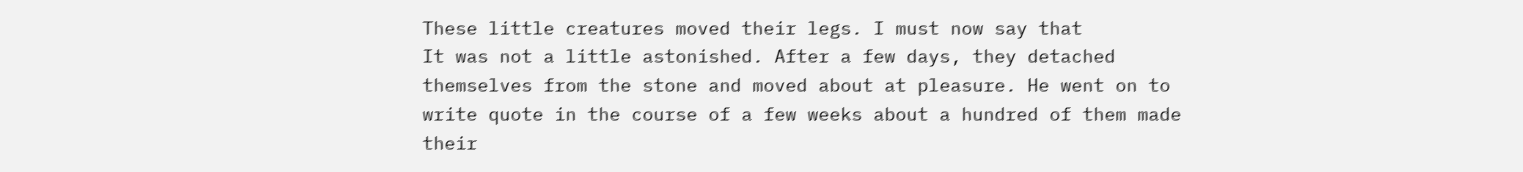These little creatures moved their legs. I must now say that
It was not a little astonished. After a few days, they detached themselves from the stone and moved about at pleasure. He went on to write quote in the course of a few weeks about a hundred of them made their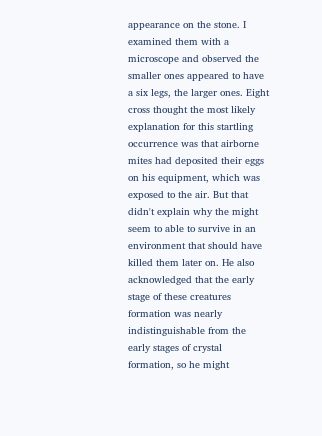appearance on the stone. I examined them with a microscope and observed the smaller ones appeared to have a six legs, the larger ones. Eight cross thought the most likely explanation for this startling occurrence was that airborne mites had deposited their eggs on his equipment, which was exposed to the air. But that didn't explain why the might seem to able to survive in an environment that should have killed them later on. He also acknowledged that the early stage of these creatures formation was nearly indistinguishable from the early stages of crystal formation, so he might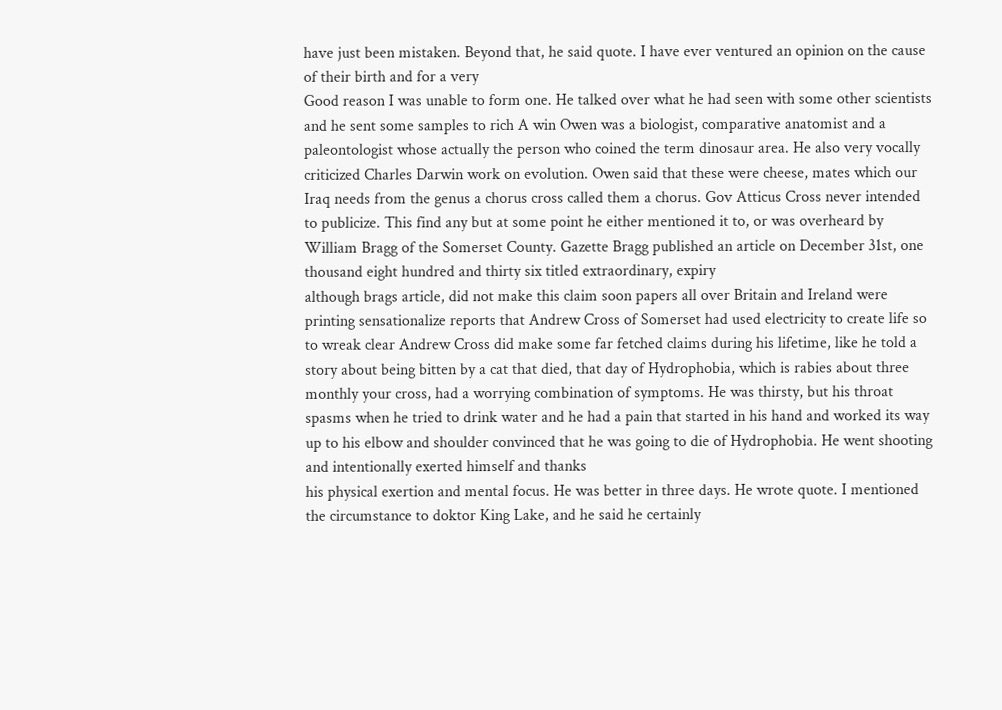have just been mistaken. Beyond that, he said quote. I have ever ventured an opinion on the cause of their birth and for a very
Good reason I was unable to form one. He talked over what he had seen with some other scientists and he sent some samples to rich A win Owen was a biologist, comparative anatomist and a paleontologist whose actually the person who coined the term dinosaur area. He also very vocally criticized Charles Darwin work on evolution. Owen said that these were cheese, mates which our Iraq needs from the genus a chorus cross called them a chorus. Gov Atticus Cross never intended to publicize. This find any but at some point he either mentioned it to, or was overheard by William Bragg of the Somerset County. Gazette Bragg published an article on December 31st, one thousand eight hundred and thirty six titled extraordinary, expiry
although brags article, did not make this claim soon papers all over Britain and Ireland were printing sensationalize reports that Andrew Cross of Somerset had used electricity to create life so to wreak clear Andrew Cross did make some far fetched claims during his lifetime, like he told a story about being bitten by a cat that died, that day of Hydrophobia, which is rabies about three monthly your cross, had a worrying combination of symptoms. He was thirsty, but his throat spasms when he tried to drink water and he had a pain that started in his hand and worked its way up to his elbow and shoulder convinced that he was going to die of Hydrophobia. He went shooting and intentionally exerted himself and thanks
his physical exertion and mental focus. He was better in three days. He wrote quote. I mentioned the circumstance to doktor King Lake, and he said he certainly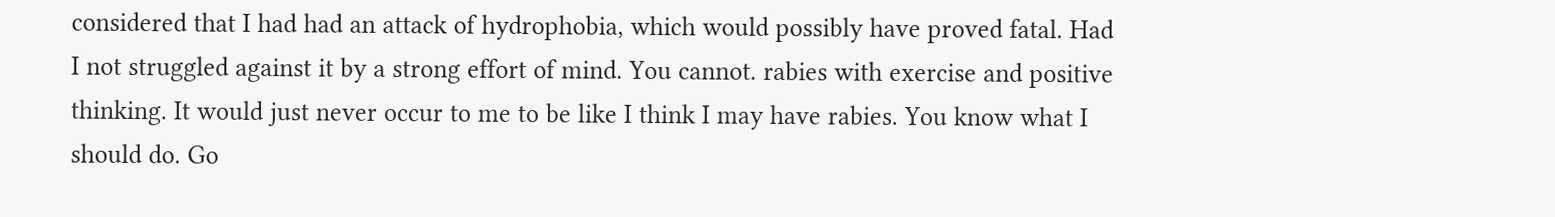considered that I had had an attack of hydrophobia, which would possibly have proved fatal. Had I not struggled against it by a strong effort of mind. You cannot. rabies with exercise and positive thinking. It would just never occur to me to be like I think I may have rabies. You know what I should do. Go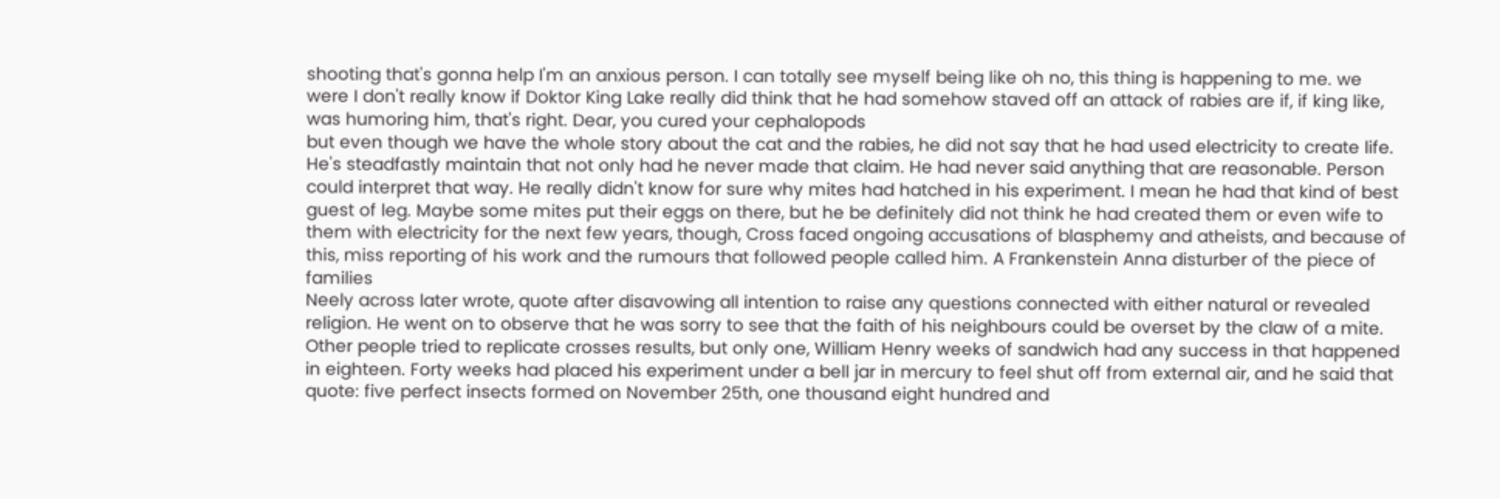shooting that's gonna help I'm an anxious person. I can totally see myself being like oh no, this thing is happening to me. we were I don't really know if Doktor King Lake really did think that he had somehow staved off an attack of rabies are if, if king like, was humoring him, that's right. Dear, you cured your cephalopods
but even though we have the whole story about the cat and the rabies, he did not say that he had used electricity to create life. He's steadfastly maintain that not only had he never made that claim. He had never said anything that are reasonable. Person could interpret that way. He really didn't know for sure why mites had hatched in his experiment. I mean he had that kind of best guest of leg. Maybe some mites put their eggs on there, but he be definitely did not think he had created them or even wife to them with electricity for the next few years, though, Cross faced ongoing accusations of blasphemy and atheists, and because of this, miss reporting of his work and the rumours that followed people called him. A Frankenstein Anna disturber of the piece of families
Neely across later wrote, quote after disavowing all intention to raise any questions connected with either natural or revealed religion. He went on to observe that he was sorry to see that the faith of his neighbours could be overset by the claw of a mite. Other people tried to replicate crosses results, but only one, William Henry weeks of sandwich had any success in that happened in eighteen. Forty weeks had placed his experiment under a bell jar in mercury to feel shut off from external air, and he said that quote: five perfect insects formed on November 25th, one thousand eight hundred and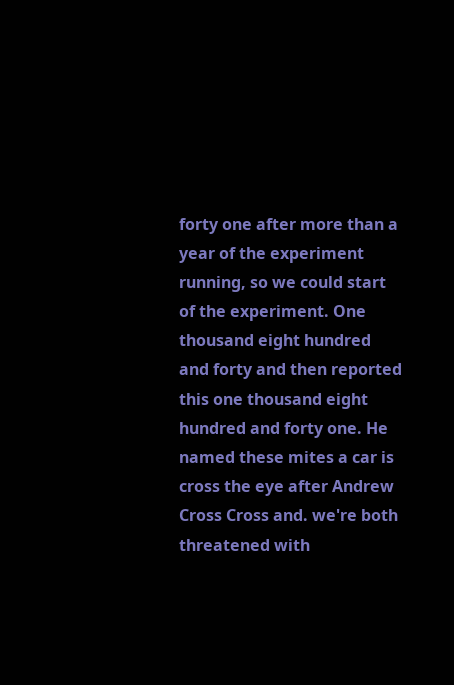forty one after more than a year of the experiment running, so we could start of the experiment. One thousand eight hundred and forty and then reported this one thousand eight hundred and forty one. He named these mites a car is cross the eye after Andrew Cross Cross and. we're both threatened with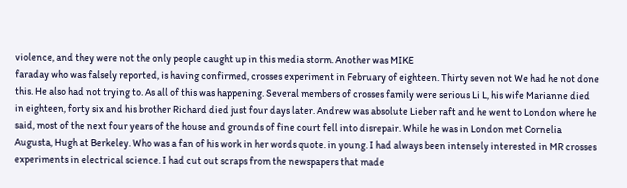violence, and they were not the only people caught up in this media storm. Another was MIKE
faraday who was falsely reported, is having confirmed, crosses experiment in February of eighteen. Thirty seven not We had he not done this. He also had not trying to. As all of this was happening. Several members of crosses family were serious Li L, his wife Marianne died in eighteen, forty six and his brother Richard died just four days later. Andrew was absolute Lieber raft and he went to London where he said, most of the next four years of the house and grounds of fine court fell into disrepair. While he was in London met Cornelia Augusta, Hugh at Berkeley. Who was a fan of his work in her words quote. in young. I had always been intensely interested in MR crosses experiments in electrical science. I had cut out scraps from the newspapers that made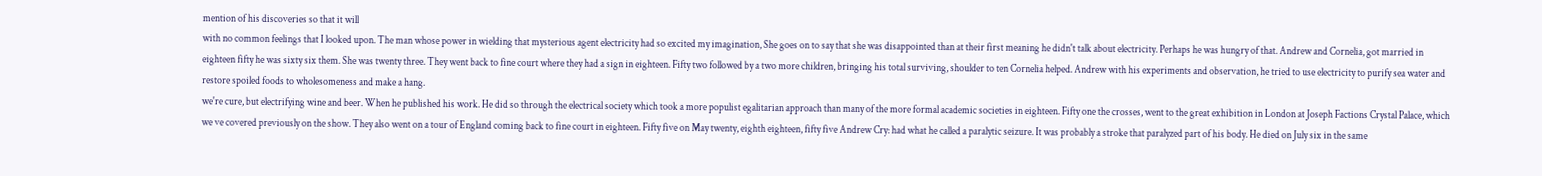mention of his discoveries so that it will
with no common feelings that I looked upon. The man whose power in wielding that mysterious agent electricity had so excited my imagination, She goes on to say that she was disappointed than at their first meaning he didn't talk about electricity. Perhaps he was hungry of that. Andrew and Cornelia, got married in eighteen fifty he was sixty six them. She was twenty three. They went back to fine court where they had a sign in eighteen. Fifty two followed by a two more children, bringing his total surviving, shoulder to ten Cornelia helped. Andrew with his experiments and observation, he tried to use electricity to purify sea water and restore spoiled foods to wholesomeness and make a hang.
we're cure, but electrifying wine and beer. When he published his work. He did so through the electrical society which took a more populist egalitarian approach than many of the more formal academic societies in eighteen. Fifty one the crosses, went to the great exhibition in London at Joseph Factions Crystal Palace, which we ve covered previously on the show. They also went on a tour of England coming back to fine court in eighteen. Fifty five on May twenty, eighth eighteen, fifty five Andrew Cry: had what he called a paralytic seizure. It was probably a stroke that paralyzed part of his body. He died on July six in the same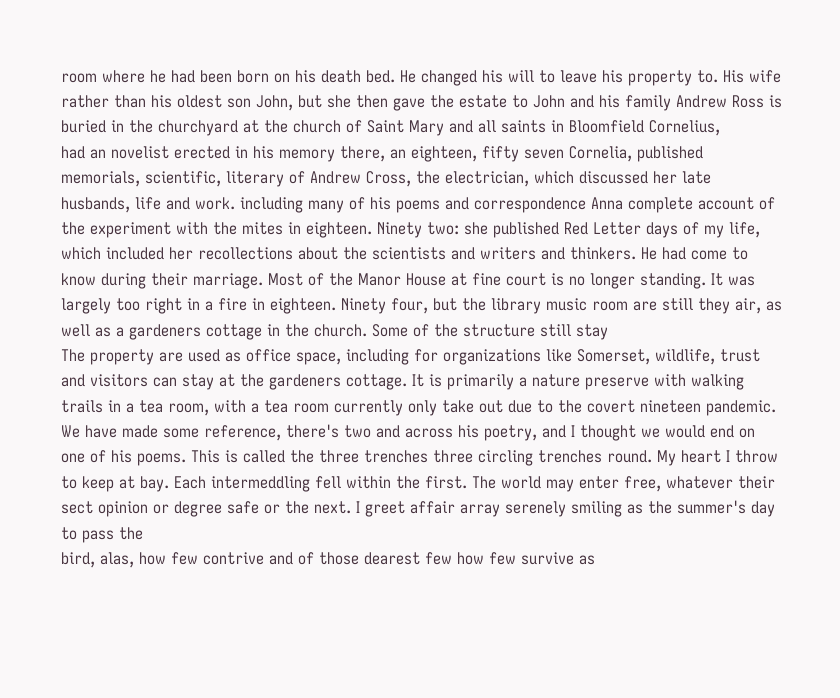room where he had been born on his death bed. He changed his will to leave his property to. His wife rather than his oldest son John, but she then gave the estate to John and his family Andrew Ross is buried in the churchyard at the church of Saint Mary and all saints in Bloomfield Cornelius,
had an novelist erected in his memory there, an eighteen, fifty seven Cornelia, published memorials, scientific, literary of Andrew Cross, the electrician, which discussed her late husbands, life and work. including many of his poems and correspondence Anna complete account of the experiment with the mites in eighteen. Ninety two: she published Red Letter days of my life, which included her recollections about the scientists and writers and thinkers. He had come to know during their marriage. Most of the Manor House at fine court is no longer standing. It was largely too right in a fire in eighteen. Ninety four, but the library music room are still they air, as well as a gardeners cottage in the church. Some of the structure still stay
The property are used as office space, including for organizations like Somerset, wildlife, trust and visitors can stay at the gardeners cottage. It is primarily a nature preserve with walking trails in a tea room, with a tea room currently only take out due to the covert nineteen pandemic. We have made some reference, there's two and across his poetry, and I thought we would end on one of his poems. This is called the three trenches three circling trenches round. My heart I throw to keep at bay. Each intermeddling fell within the first. The world may enter free, whatever their sect opinion or degree safe or the next. I greet affair array serenely smiling as the summer's day to pass the
bird, alas, how few contrive and of those dearest few how few survive as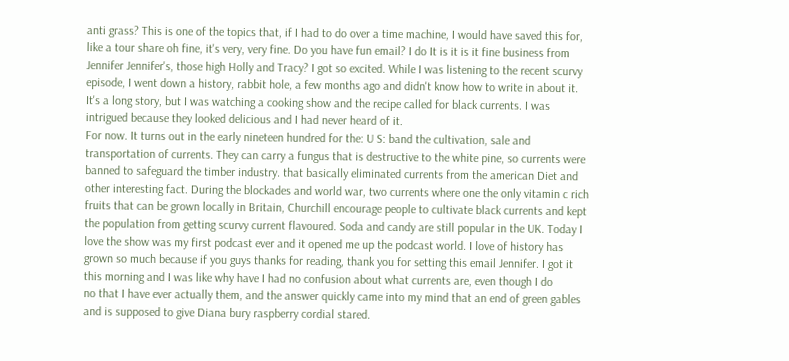anti grass? This is one of the topics that, if I had to do over a time machine, I would have saved this for, like a tour share oh fine, it's very, very fine. Do you have fun email? I do It is it is it fine business from Jennifer Jennifer's, those high Holly and Tracy? I got so excited. While I was listening to the recent scurvy episode, I went down a history, rabbit hole, a few months ago and didn't know how to write in about it. It's a long story, but I was watching a cooking show and the recipe called for black currents. I was intrigued because they looked delicious and I had never heard of it.
For now. It turns out in the early nineteen hundred for the: U S: band the cultivation, sale and transportation of currents. They can carry a fungus that is destructive to the white pine, so currents were banned to safeguard the timber industry. that basically eliminated currents from the american Diet and other interesting fact. During the blockades and world war, two currents where one the only vitamin c rich fruits that can be grown locally in Britain, Churchill encourage people to cultivate black currents and kept the population from getting scurvy current flavoured. Soda and candy are still popular in the UK. Today I love the show was my first podcast ever and it opened me up the podcast world. I love of history has grown so much because if you guys thanks for reading, thank you for setting this email Jennifer. I got it this morning and I was like why have I had no confusion about what currents are, even though I do
no that I have ever actually them, and the answer quickly came into my mind that an end of green gables and is supposed to give Diana bury raspberry cordial stared.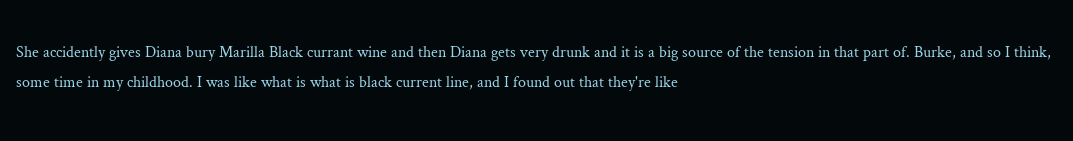She accidently gives Diana bury Marilla Black currant wine and then Diana gets very drunk and it is a big source of the tension in that part of. Burke, and so I think, some time in my childhood. I was like what is what is black current line, and I found out that they're like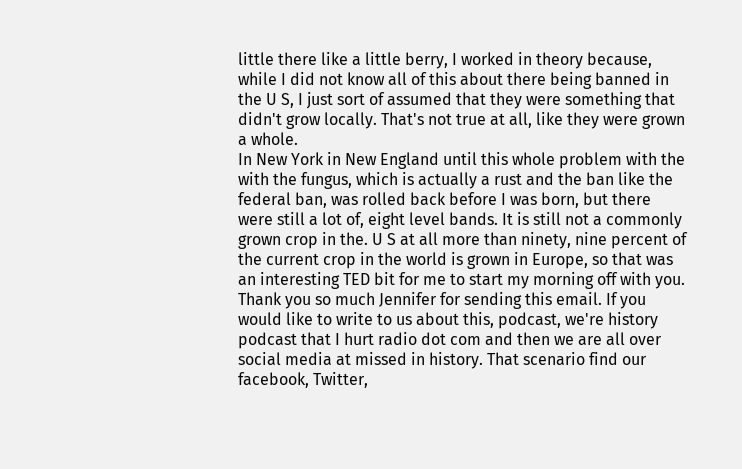little there like a little berry, I worked in theory because, while I did not know all of this about there being banned in the U S, I just sort of assumed that they were something that didn't grow locally. That's not true at all, like they were grown a whole.
In New York in New England until this whole problem with the with the fungus, which is actually a rust and the ban like the federal ban, was rolled back before I was born, but there were still a lot of, eight level bands. It is still not a commonly grown crop in the. U S at all more than ninety, nine percent of the current crop in the world is grown in Europe, so that was an interesting TED bit for me to start my morning off with you. Thank you so much Jennifer for sending this email. If you would like to write to us about this, podcast, we're history podcast that I hurt radio dot com and then we are all over social media at missed in history. That scenario find our facebook, Twitter,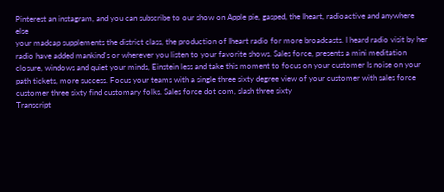Pinterest an instagram, and you can subscribe to our show on Apple pie, gasped, the Iheart, radioactive and anywhere else
your madcap supplements the district class, the production of Iheart radio for more broadcasts. I heard radio visit by her radio have added mankind's or wherever you listen to your favorite shows. Sales force, presents a mini meditation closure, windows and quiet your minds, Einstein less and take this moment to focus on your customer Is noise on your path tickets, more success. Focus your teams with a single three sixty degree view of your customer with sales force customer three sixty find customary folks. Sales force dot com, slash three sixty
Transcript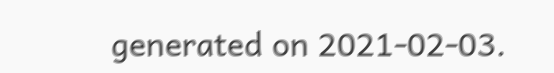generated on 2021-02-03.